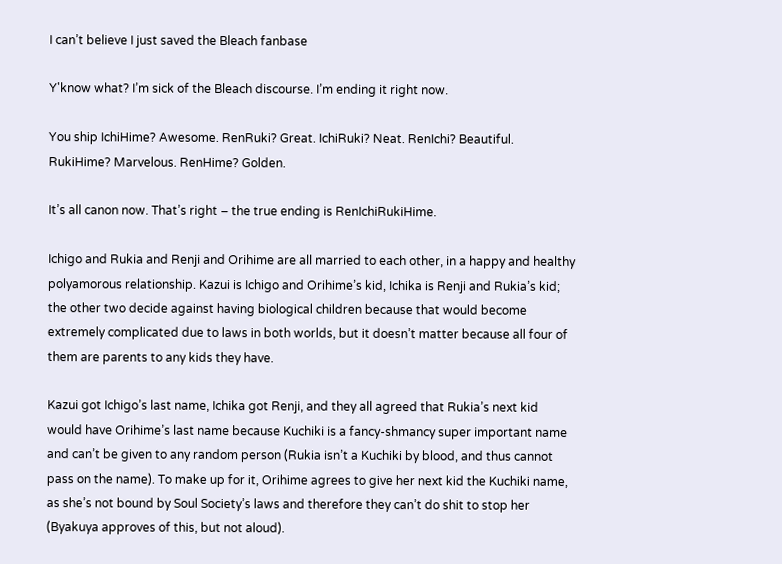I can’t believe I just saved the Bleach fanbase

Y'know what? I’m sick of the Bleach discourse. I’m ending it right now.

You ship IchiHime? Awesome. RenRuki? Great. IchiRuki? Neat. RenIchi? Beautiful. RukiHime? Marvelous. RenHime? Golden.

It’s all canon now. That’s right – the true ending is RenIchiRukiHime.

Ichigo and Rukia and Renji and Orihime are all married to each other, in a happy and healthy polyamorous relationship. Kazui is Ichigo and Orihime’s kid, Ichika is Renji and Rukia’s kid; the other two decide against having biological children because that would become extremely complicated due to laws in both worlds, but it doesn’t matter because all four of them are parents to any kids they have.

Kazui got Ichigo’s last name, Ichika got Renji, and they all agreed that Rukia’s next kid would have Orihime’s last name because Kuchiki is a fancy-shmancy super important name and can’t be given to any random person (Rukia isn’t a Kuchiki by blood, and thus cannot pass on the name). To make up for it, Orihime agrees to give her next kid the Kuchiki name, as she’s not bound by Soul Society’s laws and therefore they can’t do shit to stop her (Byakuya approves of this, but not aloud).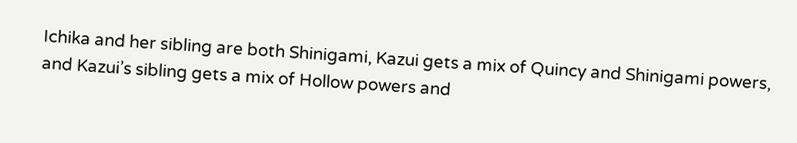Ichika and her sibling are both Shinigami, Kazui gets a mix of Quincy and Shinigami powers, and Kazui’s sibling gets a mix of Hollow powers and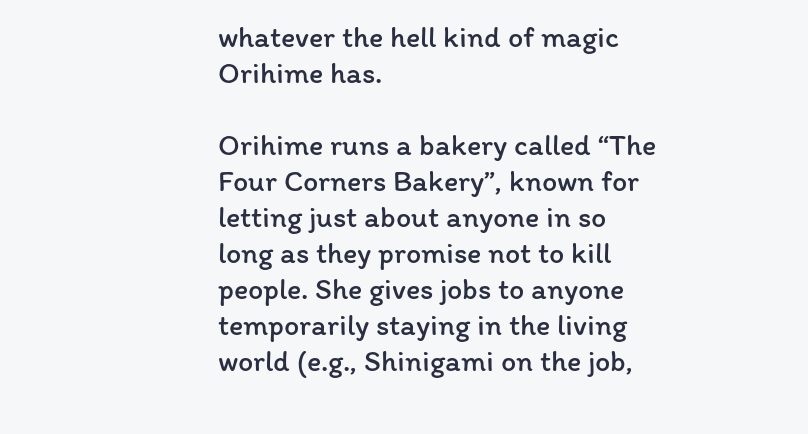whatever the hell kind of magic Orihime has.

Orihime runs a bakery called “The Four Corners Bakery”, known for letting just about anyone in so long as they promise not to kill people. She gives jobs to anyone temporarily staying in the living world (e.g., Shinigami on the job,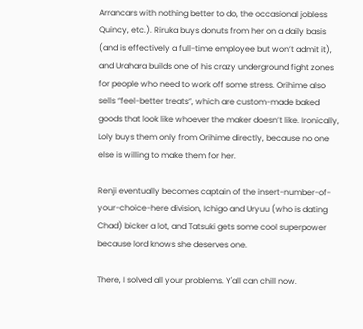Arrancars with nothing better to do, the occasional jobless Quincy, etc.). Riruka buys donuts from her on a daily basis (and is effectively a full-time employee but won’t admit it), and Urahara builds one of his crazy underground fight zones for people who need to work off some stress. Orihime also sells “feel-better treats”, which are custom-made baked goods that look like whoever the maker doesn’t like. Ironically, Loly buys them only from Orihime directly, because no one else is willing to make them for her.

Renji eventually becomes captain of the insert-number-of-your-choice-here division, Ichigo and Uryuu (who is dating Chad) bicker a lot, and Tatsuki gets some cool superpower because lord knows she deserves one.

There, I solved all your problems. Y'all can chill now.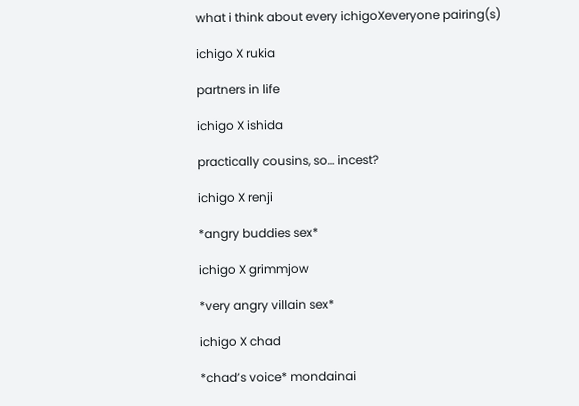what i think about every ichigoXeveryone pairing(s)

ichigo X rukia

partners in life

ichigo X ishida

practically cousins, so… incest?

ichigo X renji

*angry buddies sex*

ichigo X grimmjow

*very angry villain sex*

ichigo X chad

*chad’s voice* mondainai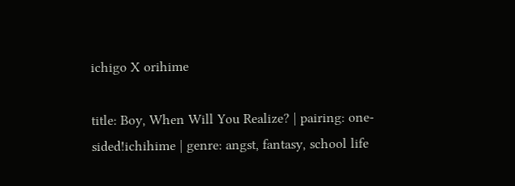ichigo X orihime

title: Boy, When Will You Realize? | pairing: one-sided!ichihime | genre: angst, fantasy, school life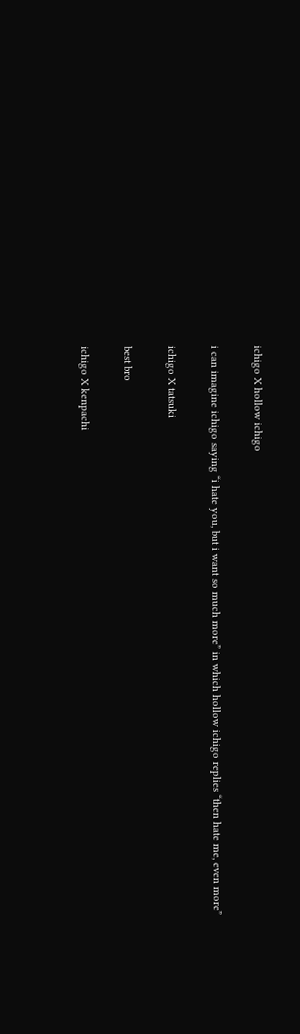ichigo X hollow ichigo

i can imagine ichigo saying “i hate you, but i want so much more” in which hollow ichigo replies “then hate me, even more”

ichigo X tatsuki

best bro

ichigo X kenpachi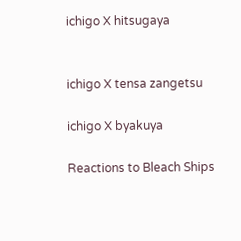ichigo X hitsugaya


ichigo X tensa zangetsu

ichigo X byakuya

Reactions to Bleach Ships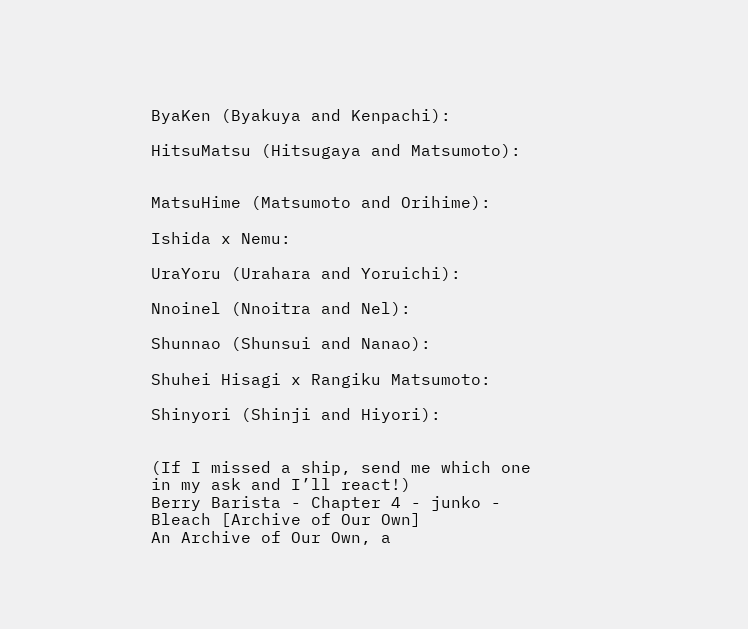ByaKen (Byakuya and Kenpachi):

HitsuMatsu (Hitsugaya and Matsumoto):


MatsuHime (Matsumoto and Orihime):

Ishida x Nemu:

UraYoru (Urahara and Yoruichi):

Nnoinel (Nnoitra and Nel):

Shunnao (Shunsui and Nanao):

Shuhei Hisagi x Rangiku Matsumoto:

Shinyori (Shinji and Hiyori):


(If I missed a ship, send me which one in my ask and I’ll react!)
Berry Barista - Chapter 4 - junko - Bleach [Archive of Our Own]
An Archive of Our Own, a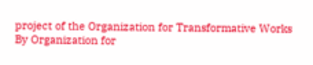project of the Organization for Transformative Works
By Organization for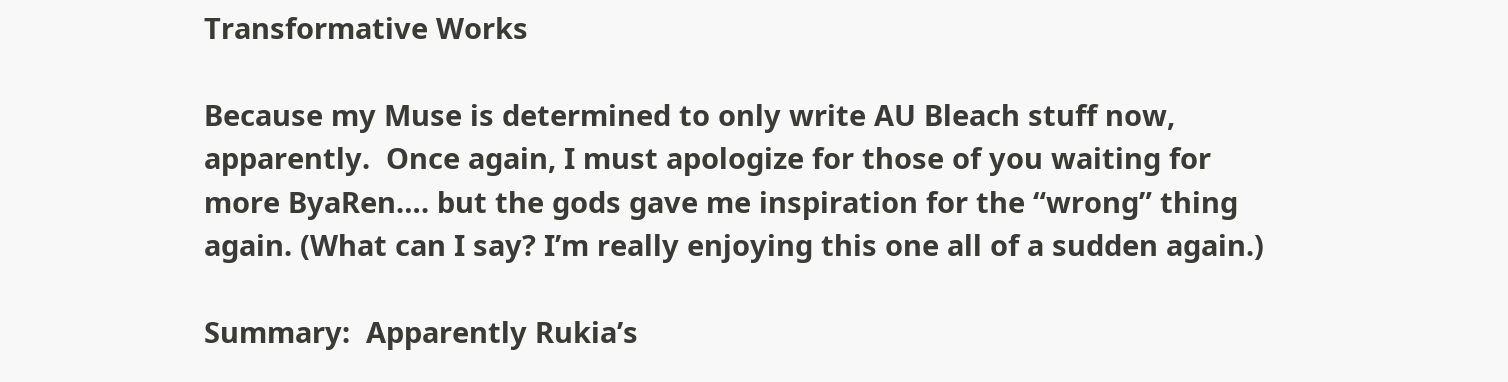Transformative Works

Because my Muse is determined to only write AU Bleach stuff now, apparently.  Once again, I must apologize for those of you waiting for more ByaRen…. but the gods gave me inspiration for the “wrong” thing again. (What can I say? I’m really enjoying this one all of a sudden again.)

Summary:  Apparently Rukia’s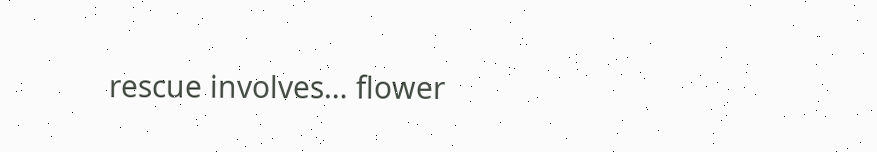rescue involves… flower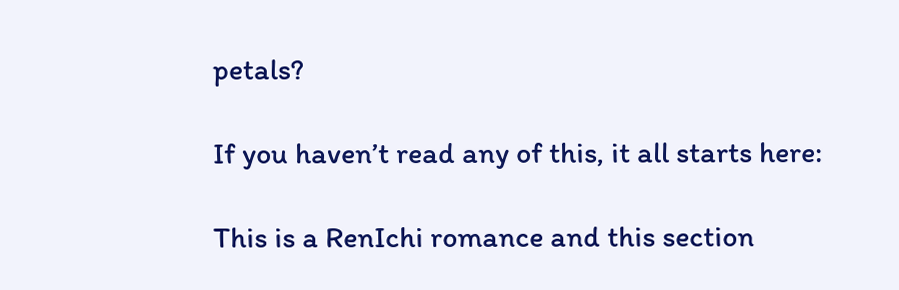petals?

If you haven’t read any of this, it all starts here:

This is a RenIchi romance and this section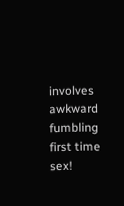involves awkward fumbling first time sex!